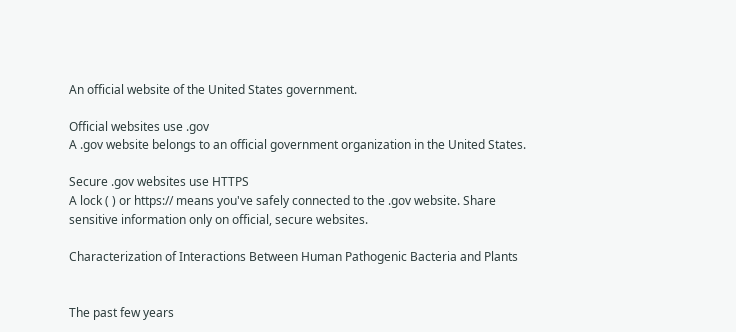An official website of the United States government.

Official websites use .gov
A .gov website belongs to an official government organization in the United States.

Secure .gov websites use HTTPS
A lock ( ) or https:// means you've safely connected to the .gov website. Share sensitive information only on official, secure websites.

Characterization of Interactions Between Human Pathogenic Bacteria and Plants


The past few years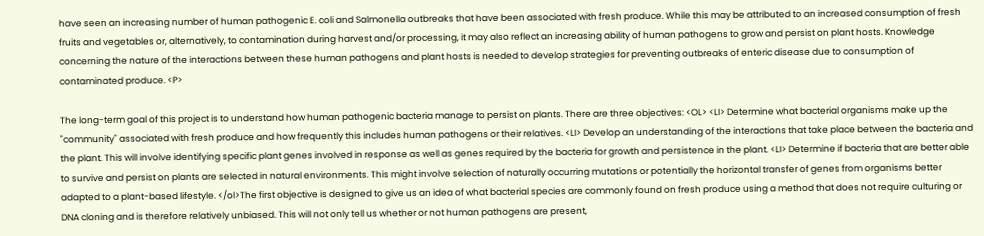have seen an increasing number of human pathogenic E. coli and Salmonella outbreaks that have been associated with fresh produce. While this may be attributed to an increased consumption of fresh fruits and vegetables or, alternatively, to contamination during harvest and/or processing, it may also reflect an increasing ability of human pathogens to grow and persist on plant hosts. Knowledge concerning the nature of the interactions between these human pathogens and plant hosts is needed to develop strategies for preventing outbreaks of enteric disease due to consumption of contaminated produce. <P>

The long-term goal of this project is to understand how human pathogenic bacteria manage to persist on plants. There are three objectives: <OL> <LI> Determine what bacterial organisms make up the "community" associated with fresh produce and how frequently this includes human pathogens or their relatives. <LI> Develop an understanding of the interactions that take place between the bacteria and the plant. This will involve identifying specific plant genes involved in response as well as genes required by the bacteria for growth and persistence in the plant. <LI> Determine if bacteria that are better able to survive and persist on plants are selected in natural environments. This might involve selection of naturally occurring mutations or potentially the horizontal transfer of genes from organisms better adapted to a plant-based lifestyle. </ol>The first objective is designed to give us an idea of what bacterial species are commonly found on fresh produce using a method that does not require culturing or DNA cloning and is therefore relatively unbiased. This will not only tell us whether or not human pathogens are present,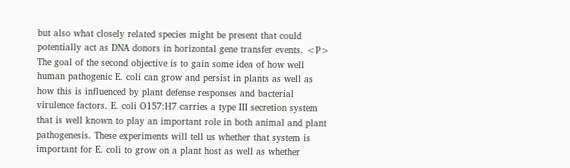but also what closely related species might be present that could potentially act as DNA donors in horizontal gene transfer events. <P>
The goal of the second objective is to gain some idea of how well human pathogenic E. coli can grow and persist in plants as well as how this is influenced by plant defense responses and bacterial virulence factors. E. coli O157:H7 carries a type III secretion system that is well known to play an important role in both animal and plant pathogenesis. These experiments will tell us whether that system is important for E. coli to grow on a plant host as well as whether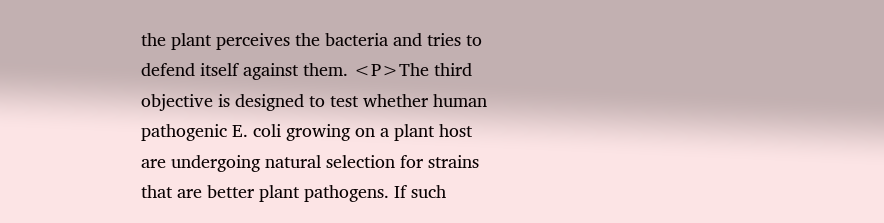the plant perceives the bacteria and tries to defend itself against them. <P>The third objective is designed to test whether human pathogenic E. coli growing on a plant host are undergoing natural selection for strains that are better plant pathogens. If such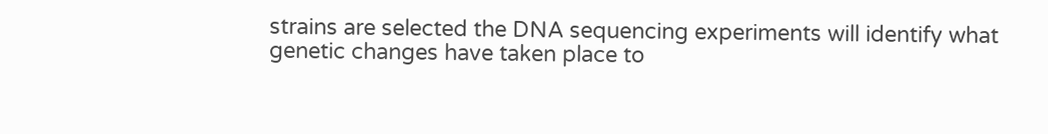strains are selected the DNA sequencing experiments will identify what genetic changes have taken place to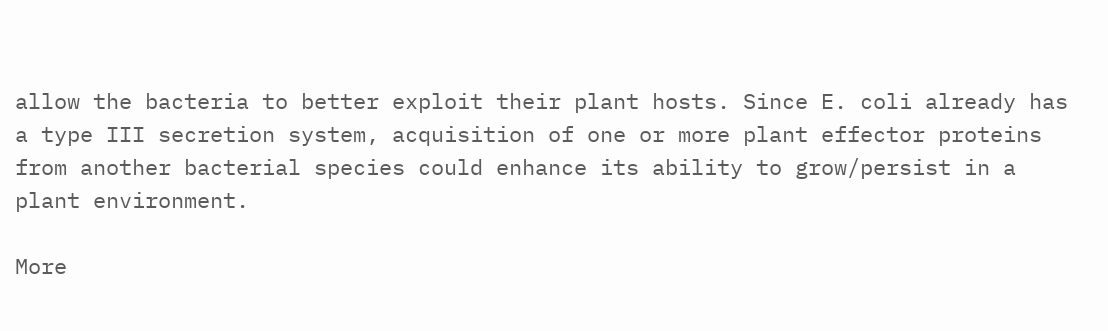allow the bacteria to better exploit their plant hosts. Since E. coli already has a type III secretion system, acquisition of one or more plant effector proteins from another bacterial species could enhance its ability to grow/persist in a plant environment.

More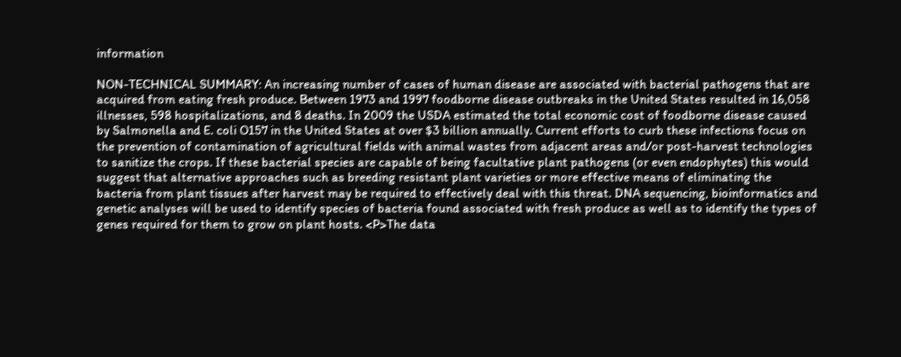information

NON-TECHNICAL SUMMARY: An increasing number of cases of human disease are associated with bacterial pathogens that are acquired from eating fresh produce. Between 1973 and 1997 foodborne disease outbreaks in the United States resulted in 16,058 illnesses, 598 hospitalizations, and 8 deaths. In 2009 the USDA estimated the total economic cost of foodborne disease caused by Salmonella and E. coli O157 in the United States at over $3 billion annually. Current efforts to curb these infections focus on the prevention of contamination of agricultural fields with animal wastes from adjacent areas and/or post-harvest technologies to sanitize the crops. If these bacterial species are capable of being facultative plant pathogens (or even endophytes) this would suggest that alternative approaches such as breeding resistant plant varieties or more effective means of eliminating the bacteria from plant tissues after harvest may be required to effectively deal with this threat. DNA sequencing, bioinformatics and genetic analyses will be used to identify species of bacteria found associated with fresh produce as well as to identify the types of genes required for them to grow on plant hosts. <P>The data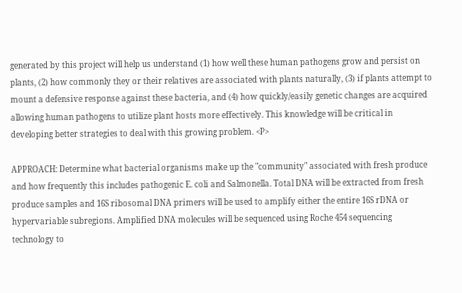generated by this project will help us understand (1) how well these human pathogens grow and persist on plants, (2) how commonly they or their relatives are associated with plants naturally, (3) if plants attempt to mount a defensive response against these bacteria, and (4) how quickly/easily genetic changes are acquired allowing human pathogens to utilize plant hosts more effectively. This knowledge will be critical in developing better strategies to deal with this growing problem. <P>

APPROACH: Determine what bacterial organisms make up the "community" associated with fresh produce and how frequently this includes pathogenic E. coli and Salmonella. Total DNA will be extracted from fresh produce samples and 16S ribosomal DNA primers will be used to amplify either the entire 16S rDNA or hypervariable subregions. Amplified DNA molecules will be sequenced using Roche 454 sequencing technology to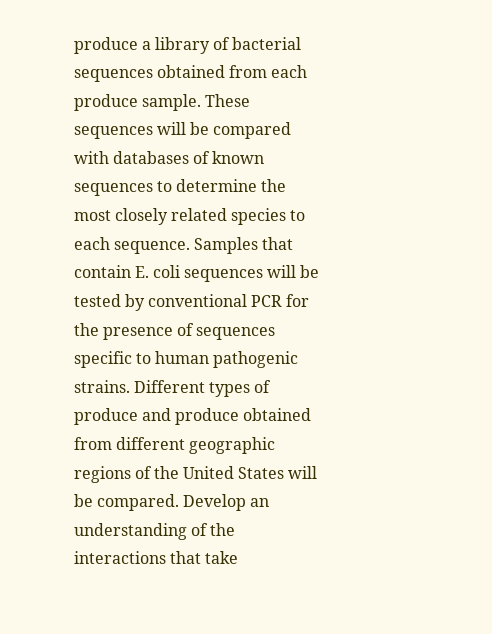produce a library of bacterial sequences obtained from each produce sample. These sequences will be compared with databases of known sequences to determine the most closely related species to each sequence. Samples that contain E. coli sequences will be tested by conventional PCR for the presence of sequences specific to human pathogenic strains. Different types of produce and produce obtained from different geographic regions of the United States will be compared. Develop an understanding of the interactions that take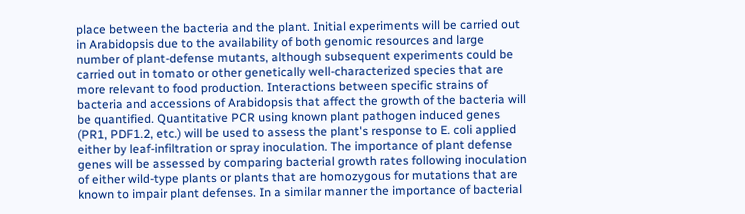place between the bacteria and the plant. Initial experiments will be carried out in Arabidopsis due to the availability of both genomic resources and large number of plant-defense mutants, although subsequent experiments could be carried out in tomato or other genetically well-characterized species that are more relevant to food production. Interactions between specific strains of bacteria and accessions of Arabidopsis that affect the growth of the bacteria will be quantified. Quantitative PCR using known plant pathogen induced genes (PR1, PDF1.2, etc.) will be used to assess the plant's response to E. coli applied either by leaf-infiltration or spray inoculation. The importance of plant defense genes will be assessed by comparing bacterial growth rates following inoculation of either wild-type plants or plants that are homozygous for mutations that are known to impair plant defenses. In a similar manner the importance of bacterial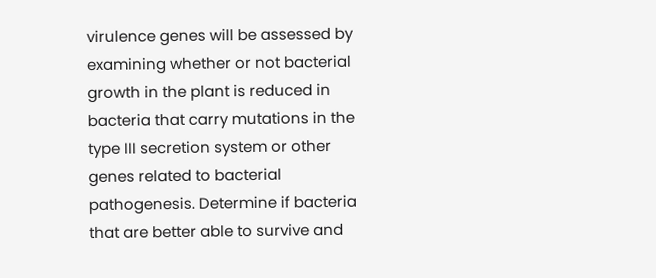virulence genes will be assessed by examining whether or not bacterial growth in the plant is reduced in bacteria that carry mutations in the type III secretion system or other genes related to bacterial pathogenesis. Determine if bacteria that are better able to survive and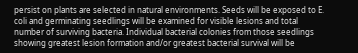persist on plants are selected in natural environments. Seeds will be exposed to E. coli and germinating seedlings will be examined for visible lesions and total number of surviving bacteria. Individual bacterial colonies from those seedlings showing greatest lesion formation and/or greatest bacterial survival will be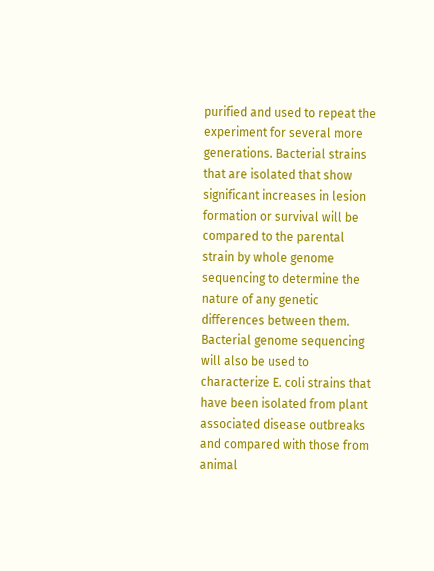purified and used to repeat the experiment for several more generations. Bacterial strains that are isolated that show significant increases in lesion formation or survival will be compared to the parental strain by whole genome sequencing to determine the nature of any genetic differences between them. Bacterial genome sequencing will also be used to characterize E. coli strains that have been isolated from plant associated disease outbreaks and compared with those from animal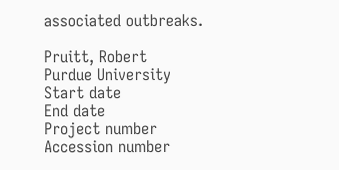associated outbreaks.

Pruitt, Robert
Purdue University
Start date
End date
Project number
Accession number